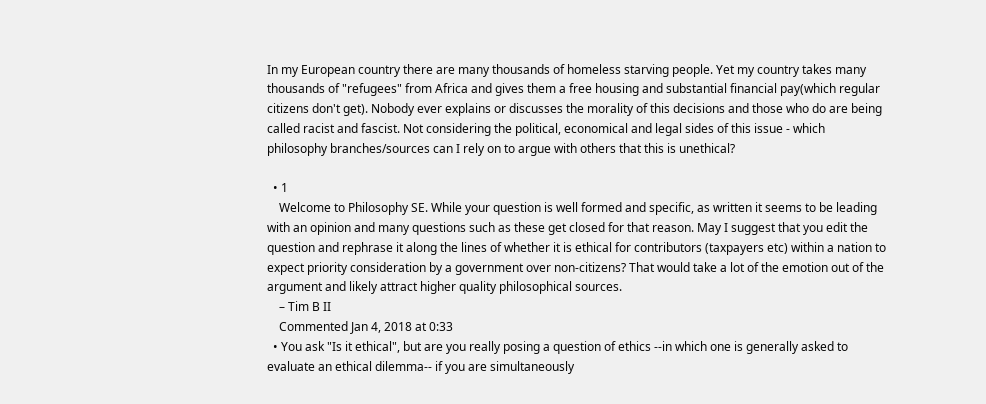In my European country there are many thousands of homeless starving people. Yet my country takes many thousands of "refugees" from Africa and gives them a free housing and substantial financial pay(which regular citizens don't get). Nobody ever explains or discusses the morality of this decisions and those who do are being called racist and fascist. Not considering the political, economical and legal sides of this issue - which philosophy branches/sources can I rely on to argue with others that this is unethical?

  • 1
    Welcome to Philosophy SE. While your question is well formed and specific, as written it seems to be leading with an opinion and many questions such as these get closed for that reason. May I suggest that you edit the question and rephrase it along the lines of whether it is ethical for contributors (taxpayers etc) within a nation to expect priority consideration by a government over non-citizens? That would take a lot of the emotion out of the argument and likely attract higher quality philosophical sources.
    – Tim B II
    Commented Jan 4, 2018 at 0:33
  • You ask "Is it ethical", but are you really posing a question of ethics --in which one is generally asked to evaluate an ethical dilemma-- if you are simultaneously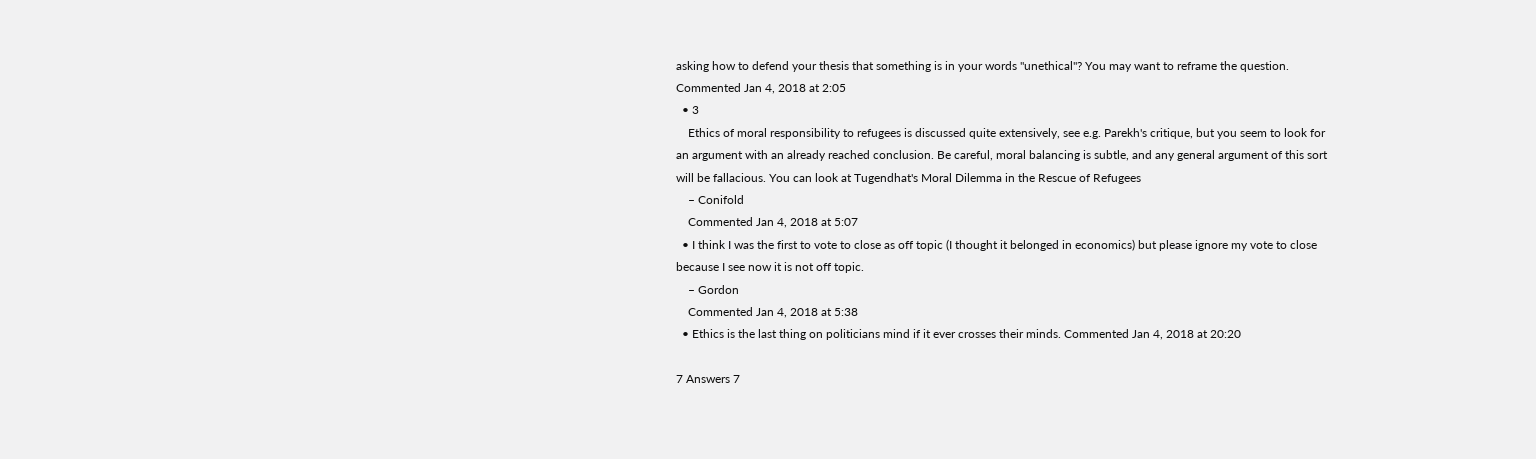asking how to defend your thesis that something is in your words "unethical"? You may want to reframe the question. Commented Jan 4, 2018 at 2:05
  • 3
    Ethics of moral responsibility to refugees is discussed quite extensively, see e.g. Parekh's critique, but you seem to look for an argument with an already reached conclusion. Be careful, moral balancing is subtle, and any general argument of this sort will be fallacious. You can look at Tugendhat's Moral Dilemma in the Rescue of Refugees
    – Conifold
    Commented Jan 4, 2018 at 5:07
  • I think I was the first to vote to close as off topic (I thought it belonged in economics) but please ignore my vote to close because I see now it is not off topic.
    – Gordon
    Commented Jan 4, 2018 at 5:38
  • Ethics is the last thing on politicians mind if it ever crosses their minds. Commented Jan 4, 2018 at 20:20

7 Answers 7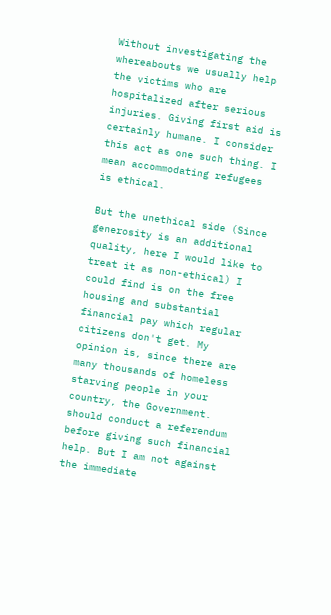Without investigating the whereabouts we usually help the victims who are hospitalized after serious injuries. Giving first aid is certainly humane. I consider this act as one such thing. I mean accommodating refugees is ethical.

But the unethical side (Since generosity is an additional quality, here I would like to treat it as non-ethical) I could find is on the free housing and substantial financial pay which regular citizens don't get. My opinion is, since there are many thousands of homeless starving people in your country, the Government. should conduct a referendum before giving such financial help. But I am not against the immediate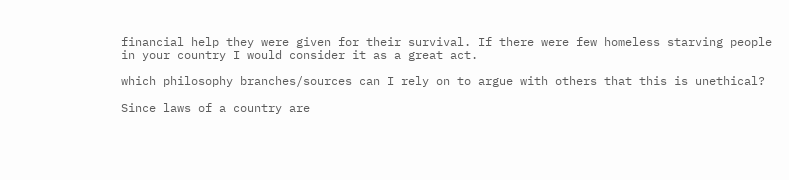financial help they were given for their survival. If there were few homeless starving people in your country I would consider it as a great act.

which philosophy branches/sources can I rely on to argue with others that this is unethical?

Since laws of a country are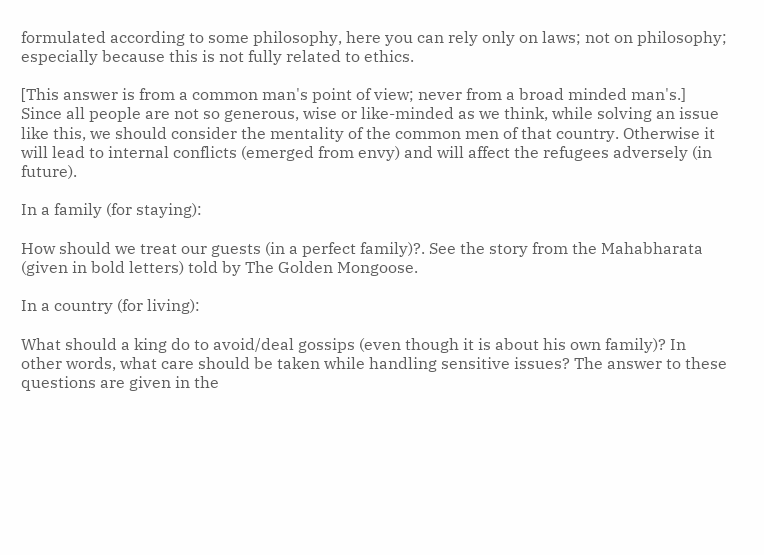formulated according to some philosophy, here you can rely only on laws; not on philosophy; especially because this is not fully related to ethics.

[This answer is from a common man's point of view; never from a broad minded man's.] Since all people are not so generous, wise or like-minded as we think, while solving an issue like this, we should consider the mentality of the common men of that country. Otherwise it will lead to internal conflicts (emerged from envy) and will affect the refugees adversely (in future).

In a family (for staying):

How should we treat our guests (in a perfect family)?. See the story from the Mahabharata (given in bold letters) told by The Golden Mongoose.

In a country (for living):

What should a king do to avoid/deal gossips (even though it is about his own family)? In other words, what care should be taken while handling sensitive issues? The answer to these questions are given in the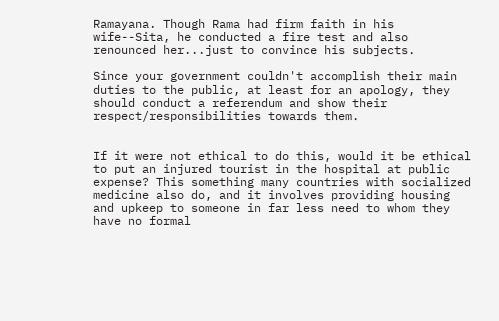Ramayana. Though Rama had firm faith in his wife--Sita, he conducted a fire test and also renounced her...just to convince his subjects.

Since your government couldn't accomplish their main duties to the public, at least for an apology, they should conduct a referendum and show their respect/responsibilities towards them.


If it were not ethical to do this, would it be ethical to put an injured tourist in the hospital at public expense? This something many countries with socialized medicine also do, and it involves providing housing and upkeep to someone in far less need to whom they have no formal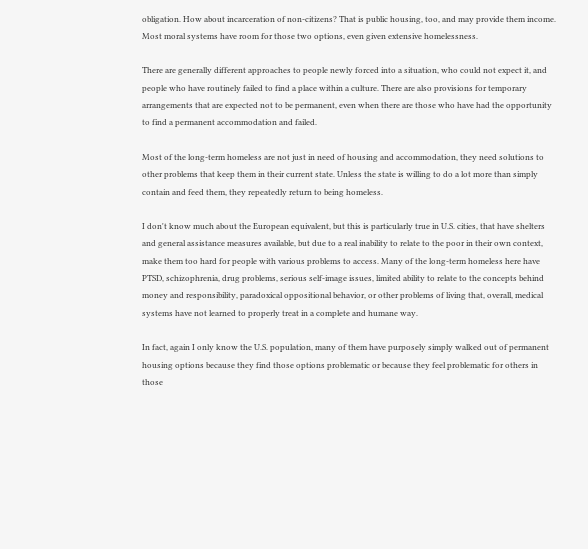obligation. How about incarceration of non-citizens? That is public housing, too, and may provide them income. Most moral systems have room for those two options, even given extensive homelessness.

There are generally different approaches to people newly forced into a situation, who could not expect it, and people who have routinely failed to find a place within a culture. There are also provisions for temporary arrangements that are expected not to be permanent, even when there are those who have had the opportunity to find a permanent accommodation and failed.

Most of the long-term homeless are not just in need of housing and accommodation, they need solutions to other problems that keep them in their current state. Unless the state is willing to do a lot more than simply contain and feed them, they repeatedly return to being homeless.

I don't know much about the European equivalent, but this is particularly true in U.S. cities, that have shelters and general assistance measures available, but due to a real inability to relate to the poor in their own context, make them too hard for people with various problems to access. Many of the long-term homeless here have PTSD, schizophrenia, drug problems, serious self-image issues, limited ability to relate to the concepts behind money and responsibility, paradoxical oppositional behavior, or other problems of living that, overall, medical systems have not learned to properly treat in a complete and humane way.

In fact, again I only know the U.S. population, many of them have purposely simply walked out of permanent housing options because they find those options problematic or because they feel problematic for others in those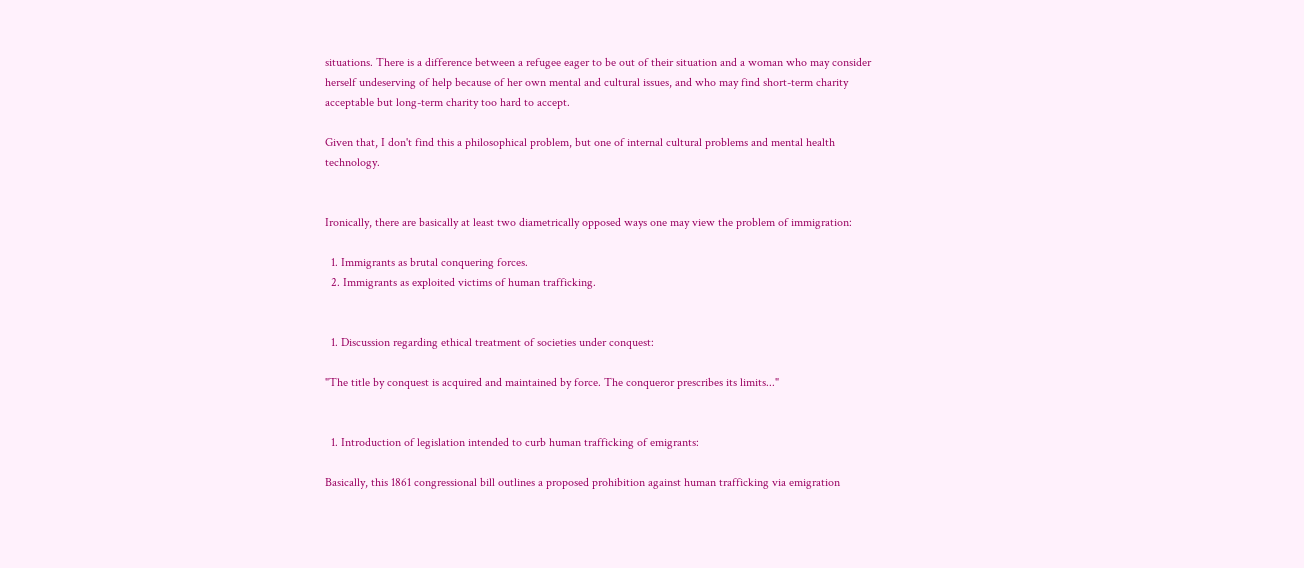situations. There is a difference between a refugee eager to be out of their situation and a woman who may consider herself undeserving of help because of her own mental and cultural issues, and who may find short-term charity acceptable but long-term charity too hard to accept.

Given that, I don't find this a philosophical problem, but one of internal cultural problems and mental health technology.


Ironically, there are basically at least two diametrically opposed ways one may view the problem of immigration:

  1. Immigrants as brutal conquering forces.
  2. Immigrants as exploited victims of human trafficking.


  1. Discussion regarding ethical treatment of societies under conquest:

"The title by conquest is acquired and maintained by force. The conqueror prescribes its limits..."


  1. Introduction of legislation intended to curb human trafficking of emigrants:

Basically, this 1861 congressional bill outlines a proposed prohibition against human trafficking via emigration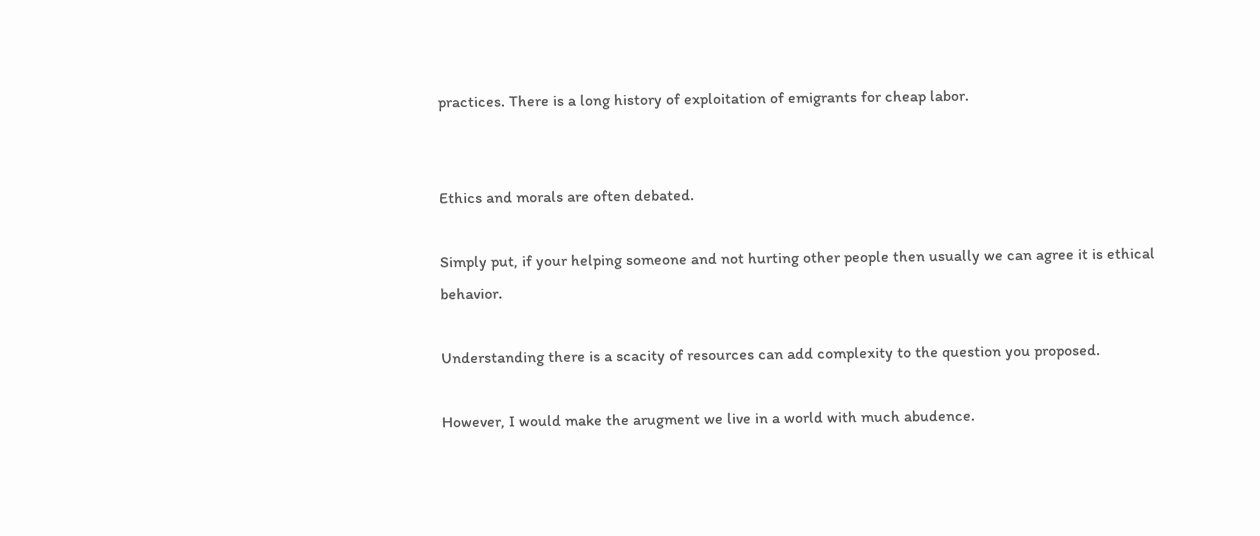practices. There is a long history of exploitation of emigrants for cheap labor.


Ethics and morals are often debated.

Simply put, if your helping someone and not hurting other people then usually we can agree it is ethical behavior.

Understanding there is a scacity of resources can add complexity to the question you proposed.

However, I would make the arugment we live in a world with much abudence.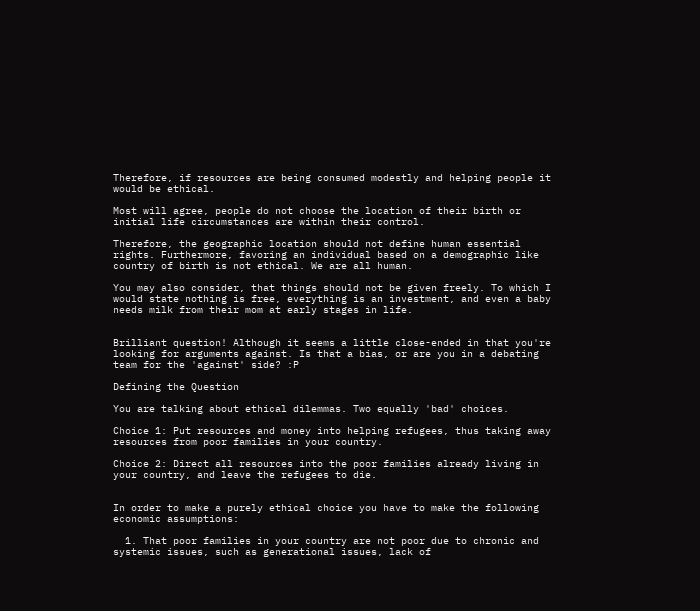Therefore, if resources are being consumed modestly and helping people it would be ethical.

Most will agree, people do not choose the location of their birth or initial life circumstances are within their control.

Therefore, the geographic location should not define human essential rights. Furthermore, favoring an individual based on a demographic like country of birth is not ethical. We are all human.

You may also consider, that things should not be given freely. To which I would state nothing is free, everything is an investment, and even a baby needs milk from their mom at early stages in life.


Brilliant question! Although it seems a little close-ended in that you're looking for arguments against. Is that a bias, or are you in a debating team for the 'against' side? :P

Defining the Question

You are talking about ethical dilemmas. Two equally 'bad' choices.

Choice 1: Put resources and money into helping refugees, thus taking away resources from poor families in your country.

Choice 2: Direct all resources into the poor families already living in your country, and leave the refugees to die.


In order to make a purely ethical choice you have to make the following economic assumptions:

  1. That poor families in your country are not poor due to chronic and systemic issues, such as generational issues, lack of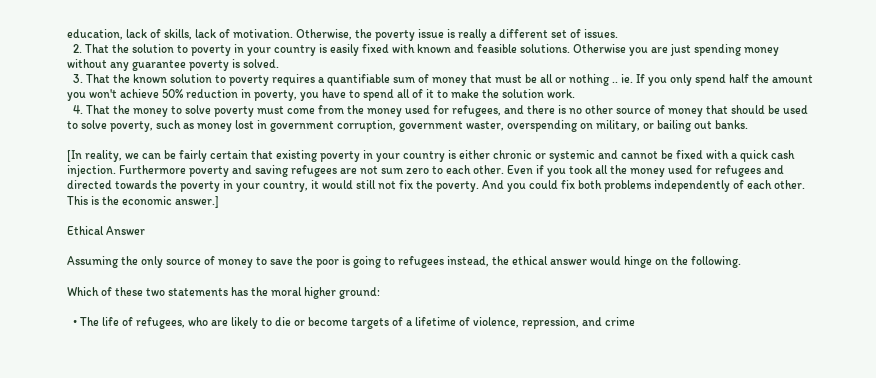education, lack of skills, lack of motivation. Otherwise, the poverty issue is really a different set of issues.
  2. That the solution to poverty in your country is easily fixed with known and feasible solutions. Otherwise you are just spending money without any guarantee poverty is solved.
  3. That the known solution to poverty requires a quantifiable sum of money that must be all or nothing .. ie. If you only spend half the amount you won't achieve 50% reduction in poverty, you have to spend all of it to make the solution work.
  4. That the money to solve poverty must come from the money used for refugees, and there is no other source of money that should be used to solve poverty, such as money lost in government corruption, government waster, overspending on military, or bailing out banks.

[In reality, we can be fairly certain that existing poverty in your country is either chronic or systemic and cannot be fixed with a quick cash injection. Furthermore poverty and saving refugees are not sum zero to each other. Even if you took all the money used for refugees and directed towards the poverty in your country, it would still not fix the poverty. And you could fix both problems independently of each other. This is the economic answer.]

Ethical Answer

Assuming the only source of money to save the poor is going to refugees instead, the ethical answer would hinge on the following.

Which of these two statements has the moral higher ground:

  • The life of refugees, who are likely to die or become targets of a lifetime of violence, repression, and crime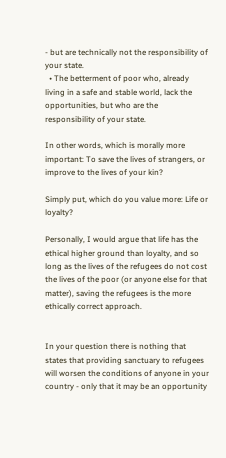- but are technically not the responsibility of your state.
  • The betterment of poor who, already living in a safe and stable world, lack the opportunities, but who are the responsibility of your state.

In other words, which is morally more important: To save the lives of strangers, or improve to the lives of your kin?

Simply put, which do you value more: Life or loyalty?

Personally, I would argue that life has the ethical higher ground than loyalty, and so long as the lives of the refugees do not cost the lives of the poor (or anyone else for that matter), saving the refugees is the more ethically correct approach.


In your question there is nothing that states that providing sanctuary to refugees will worsen the conditions of anyone in your country - only that it may be an opportunity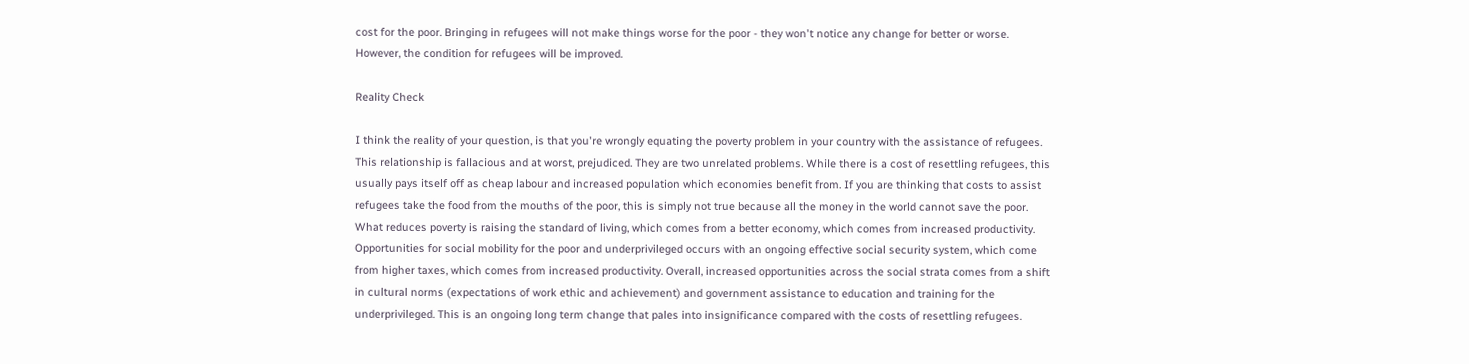cost for the poor. Bringing in refugees will not make things worse for the poor - they won't notice any change for better or worse. However, the condition for refugees will be improved.

Reality Check

I think the reality of your question, is that you're wrongly equating the poverty problem in your country with the assistance of refugees. This relationship is fallacious and at worst, prejudiced. They are two unrelated problems. While there is a cost of resettling refugees, this usually pays itself off as cheap labour and increased population which economies benefit from. If you are thinking that costs to assist refugees take the food from the mouths of the poor, this is simply not true because all the money in the world cannot save the poor. What reduces poverty is raising the standard of living, which comes from a better economy, which comes from increased productivity. Opportunities for social mobility for the poor and underprivileged occurs with an ongoing effective social security system, which come from higher taxes, which comes from increased productivity. Overall, increased opportunities across the social strata comes from a shift in cultural norms (expectations of work ethic and achievement) and government assistance to education and training for the underprivileged. This is an ongoing long term change that pales into insignificance compared with the costs of resettling refugees.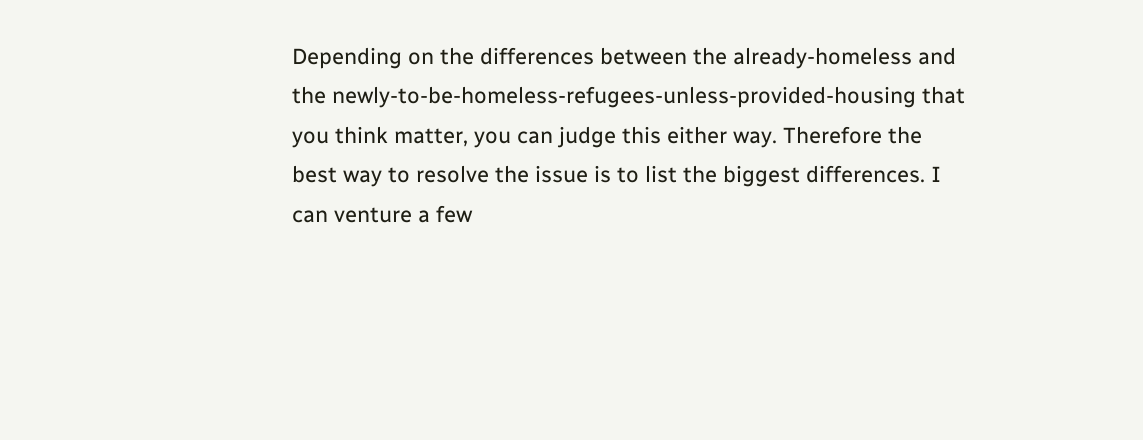Depending on the differences between the already-homeless and the newly-to-be-homeless-refugees-unless-provided-housing that you think matter, you can judge this either way. Therefore the best way to resolve the issue is to list the biggest differences. I can venture a few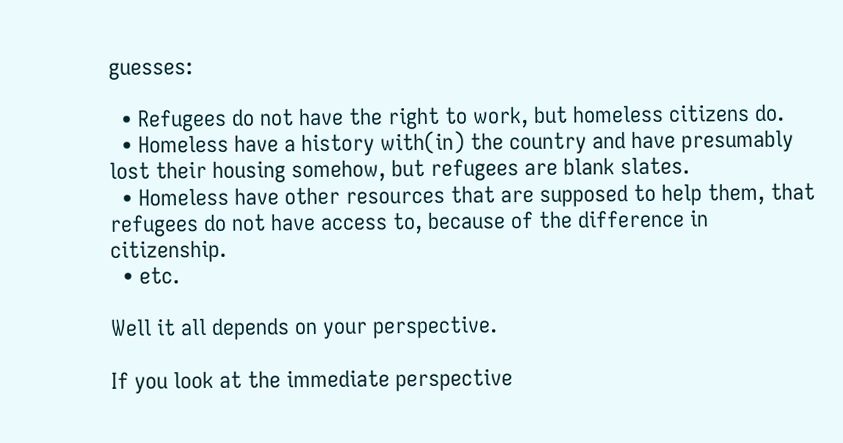guesses:

  • Refugees do not have the right to work, but homeless citizens do.
  • Homeless have a history with(in) the country and have presumably lost their housing somehow, but refugees are blank slates.
  • Homeless have other resources that are supposed to help them, that refugees do not have access to, because of the difference in citizenship.
  • etc.

Well it all depends on your perspective.

If you look at the immediate perspective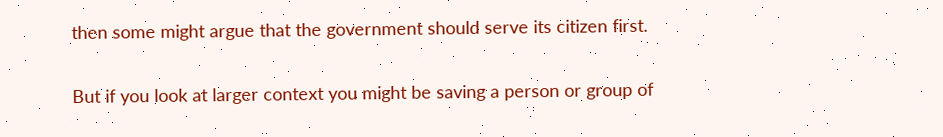then some might argue that the government should serve its citizen first.

But if you look at larger context you might be saving a person or group of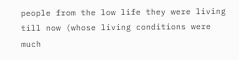people from the low life they were living till now (whose living conditions were much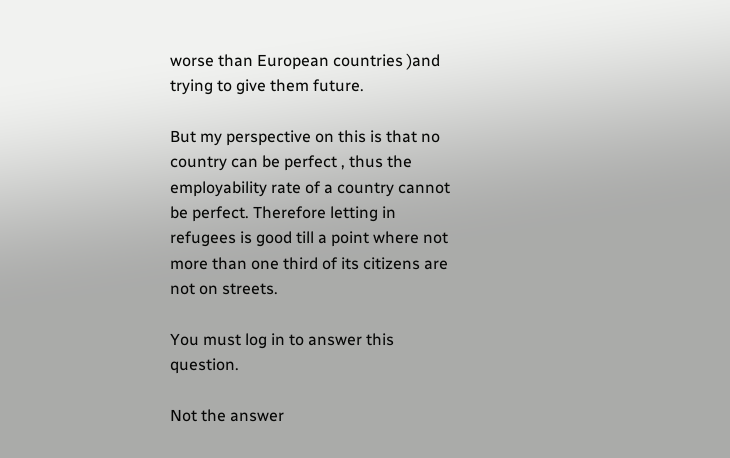worse than European countries )and trying to give them future.

But my perspective on this is that no country can be perfect , thus the employability rate of a country cannot be perfect. Therefore letting in refugees is good till a point where not more than one third of its citizens are not on streets.

You must log in to answer this question.

Not the answer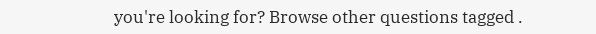you're looking for? Browse other questions tagged .